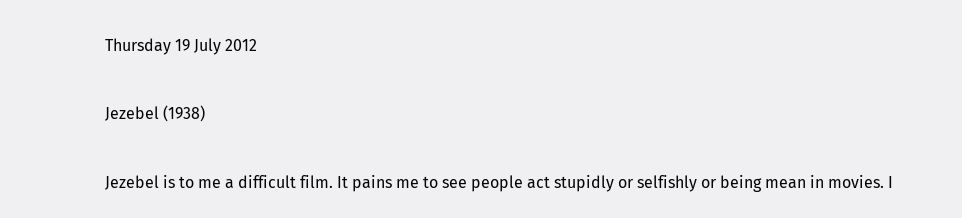Thursday 19 July 2012

Jezebel (1938)

Jezebel is to me a difficult film. It pains me to see people act stupidly or selfishly or being mean in movies. I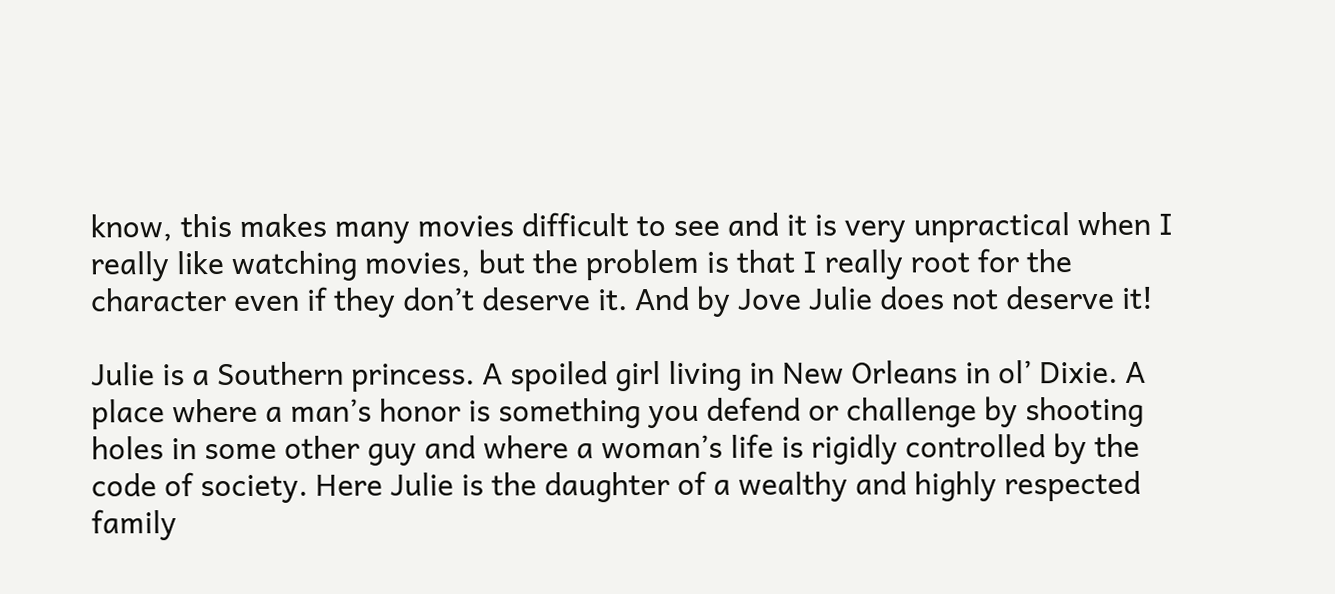know, this makes many movies difficult to see and it is very unpractical when I really like watching movies, but the problem is that I really root for the character even if they don’t deserve it. And by Jove Julie does not deserve it!

Julie is a Southern princess. A spoiled girl living in New Orleans in ol’ Dixie. A place where a man’s honor is something you defend or challenge by shooting holes in some other guy and where a woman’s life is rigidly controlled by the code of society. Here Julie is the daughter of a wealthy and highly respected family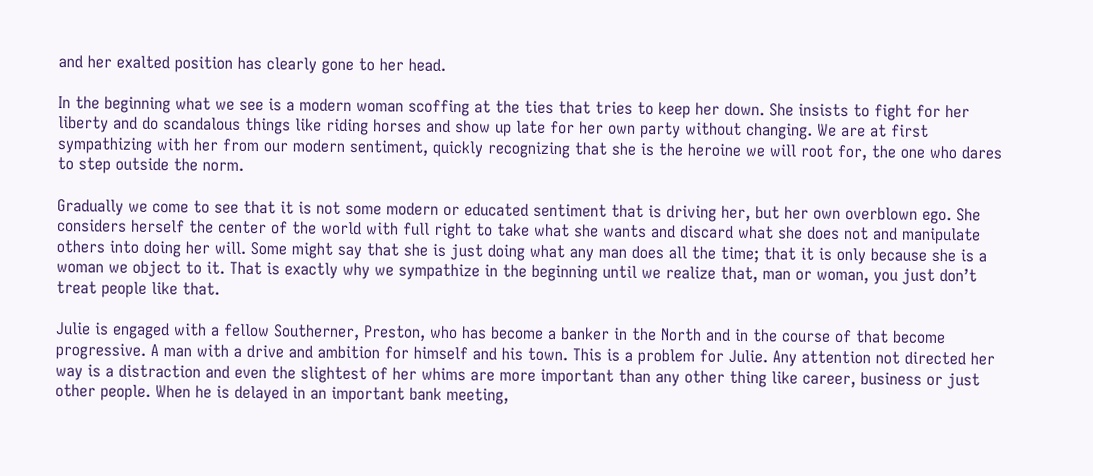and her exalted position has clearly gone to her head.

In the beginning what we see is a modern woman scoffing at the ties that tries to keep her down. She insists to fight for her liberty and do scandalous things like riding horses and show up late for her own party without changing. We are at first sympathizing with her from our modern sentiment, quickly recognizing that she is the heroine we will root for, the one who dares to step outside the norm.

Gradually we come to see that it is not some modern or educated sentiment that is driving her, but her own overblown ego. She considers herself the center of the world with full right to take what she wants and discard what she does not and manipulate others into doing her will. Some might say that she is just doing what any man does all the time; that it is only because she is a woman we object to it. That is exactly why we sympathize in the beginning until we realize that, man or woman, you just don’t treat people like that.

Julie is engaged with a fellow Southerner, Preston, who has become a banker in the North and in the course of that become progressive. A man with a drive and ambition for himself and his town. This is a problem for Julie. Any attention not directed her way is a distraction and even the slightest of her whims are more important than any other thing like career, business or just other people. When he is delayed in an important bank meeting,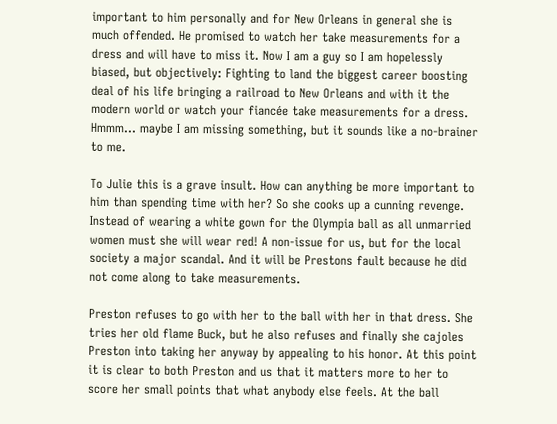important to him personally and for New Orleans in general she is much offended. He promised to watch her take measurements for a dress and will have to miss it. Now I am a guy so I am hopelessly biased, but objectively: Fighting to land the biggest career boosting deal of his life bringing a railroad to New Orleans and with it the modern world or watch your fiancée take measurements for a dress. Hmmm… maybe I am missing something, but it sounds like a no-brainer to me.

To Julie this is a grave insult. How can anything be more important to him than spending time with her? So she cooks up a cunning revenge. Instead of wearing a white gown for the Olympia ball as all unmarried women must she will wear red! A non-issue for us, but for the local society a major scandal. And it will be Prestons fault because he did not come along to take measurements.

Preston refuses to go with her to the ball with her in that dress. She tries her old flame Buck, but he also refuses and finally she cajoles Preston into taking her anyway by appealing to his honor. At this point it is clear to both Preston and us that it matters more to her to score her small points that what anybody else feels. At the ball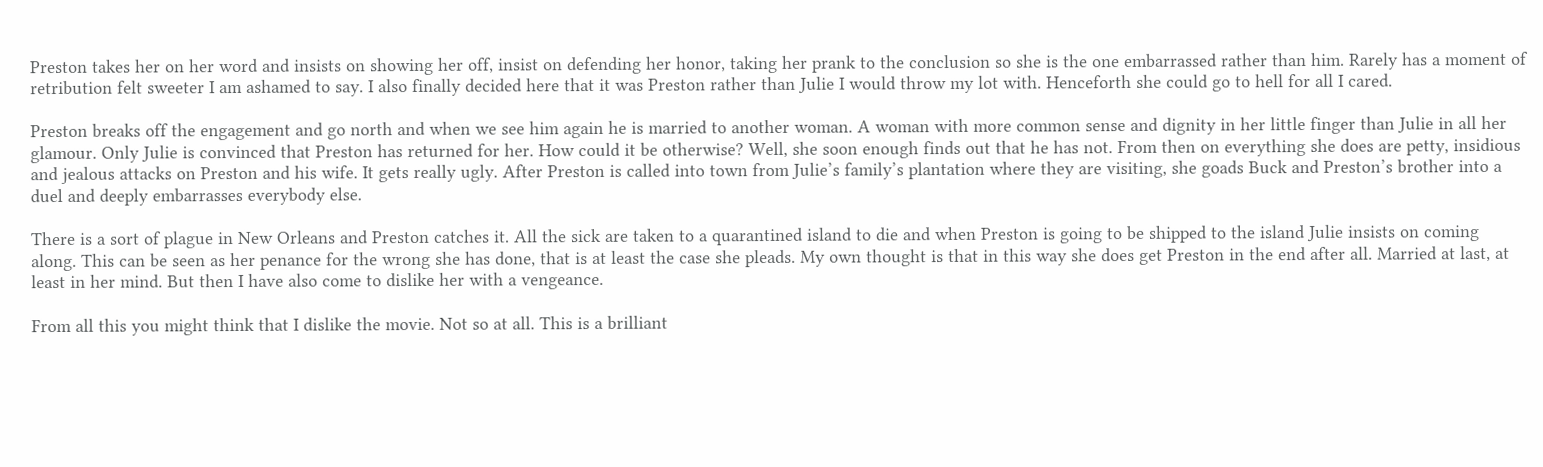Preston takes her on her word and insists on showing her off, insist on defending her honor, taking her prank to the conclusion so she is the one embarrassed rather than him. Rarely has a moment of retribution felt sweeter I am ashamed to say. I also finally decided here that it was Preston rather than Julie I would throw my lot with. Henceforth she could go to hell for all I cared.

Preston breaks off the engagement and go north and when we see him again he is married to another woman. A woman with more common sense and dignity in her little finger than Julie in all her glamour. Only Julie is convinced that Preston has returned for her. How could it be otherwise? Well, she soon enough finds out that he has not. From then on everything she does are petty, insidious and jealous attacks on Preston and his wife. It gets really ugly. After Preston is called into town from Julie’s family’s plantation where they are visiting, she goads Buck and Preston’s brother into a duel and deeply embarrasses everybody else.

There is a sort of plague in New Orleans and Preston catches it. All the sick are taken to a quarantined island to die and when Preston is going to be shipped to the island Julie insists on coming along. This can be seen as her penance for the wrong she has done, that is at least the case she pleads. My own thought is that in this way she does get Preston in the end after all. Married at last, at least in her mind. But then I have also come to dislike her with a vengeance.

From all this you might think that I dislike the movie. Not so at all. This is a brilliant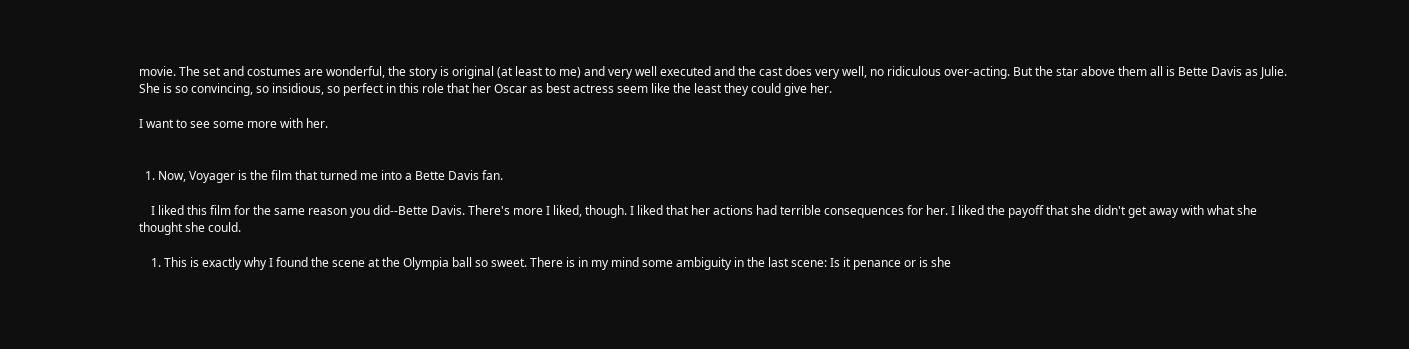movie. The set and costumes are wonderful, the story is original (at least to me) and very well executed and the cast does very well, no ridiculous over-acting. But the star above them all is Bette Davis as Julie. She is so convincing, so insidious, so perfect in this role that her Oscar as best actress seem like the least they could give her.

I want to see some more with her.


  1. Now, Voyager is the film that turned me into a Bette Davis fan.

    I liked this film for the same reason you did--Bette Davis. There's more I liked, though. I liked that her actions had terrible consequences for her. I liked the payoff that she didn't get away with what she thought she could.

    1. This is exactly why I found the scene at the Olympia ball so sweet. There is in my mind some ambiguity in the last scene: Is it penance or is she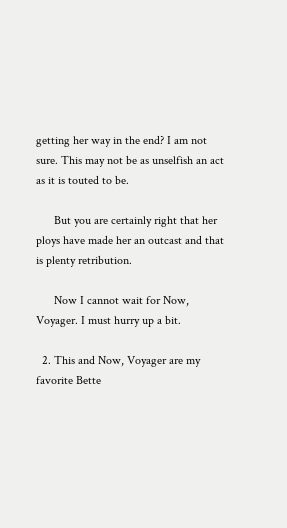getting her way in the end? I am not sure. This may not be as unselfish an act as it is touted to be.

      But you are certainly right that her ploys have made her an outcast and that is plenty retribution.

      Now I cannot wait for Now, Voyager. I must hurry up a bit.

  2. This and Now, Voyager are my favorite Bette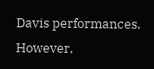Davis performances. However,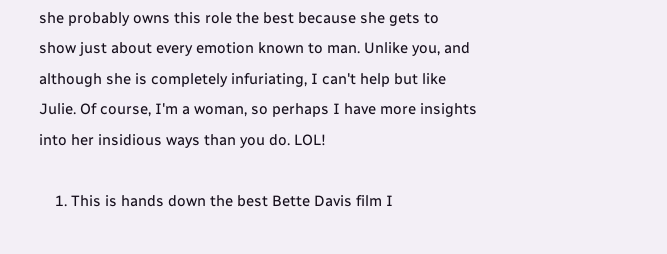she probably owns this role the best because she gets to show just about every emotion known to man. Unlike you, and although she is completely infuriating, I can't help but like Julie. Of course, I'm a woman, so perhaps I have more insights into her insidious ways than you do. LOL!

    1. This is hands down the best Bette Davis film I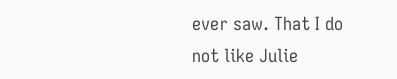ever saw. That I do not like Julie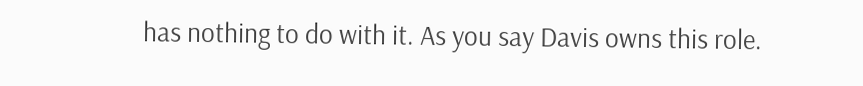has nothing to do with it. As you say Davis owns this role.